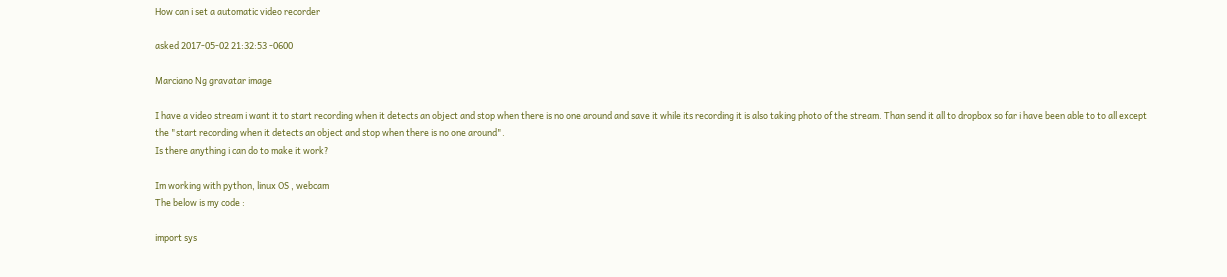How can i set a automatic video recorder

asked 2017-05-02 21:32:53 -0600

Marciano Ng gravatar image

I have a video stream i want it to start recording when it detects an object and stop when there is no one around and save it while its recording it is also taking photo of the stream. Than send it all to dropbox so far i have been able to to all except the "start recording when it detects an object and stop when there is no one around".
Is there anything i can do to make it work?

Im working with python, linux OS , webcam
The below is my code :

import sys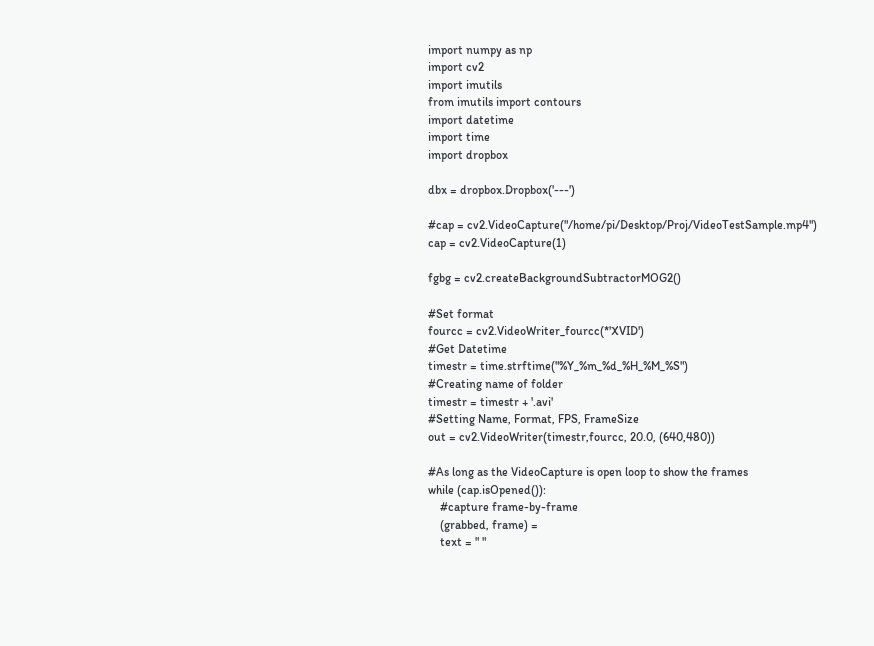import numpy as np
import cv2
import imutils
from imutils import contours
import datetime
import time
import dropbox

dbx = dropbox.Dropbox('---')

#cap = cv2.VideoCapture("/home/pi/Desktop/Proj/VideoTestSample.mp4")
cap = cv2.VideoCapture(1)

fgbg = cv2.createBackgroundSubtractorMOG2()

#Set format
fourcc = cv2.VideoWriter_fourcc(*'XVID')
#Get Datetime
timestr = time.strftime("%Y_%m_%d_%H_%M_%S")
#Creating name of folder
timestr = timestr + '.avi'
#Setting Name, Format, FPS, FrameSize
out = cv2.VideoWriter(timestr,fourcc, 20.0, (640,480))

#As long as the VideoCapture is open loop to show the frames
while (cap.isOpened()):
    #capture frame-by-frame
    (grabbed, frame) =
    text = " "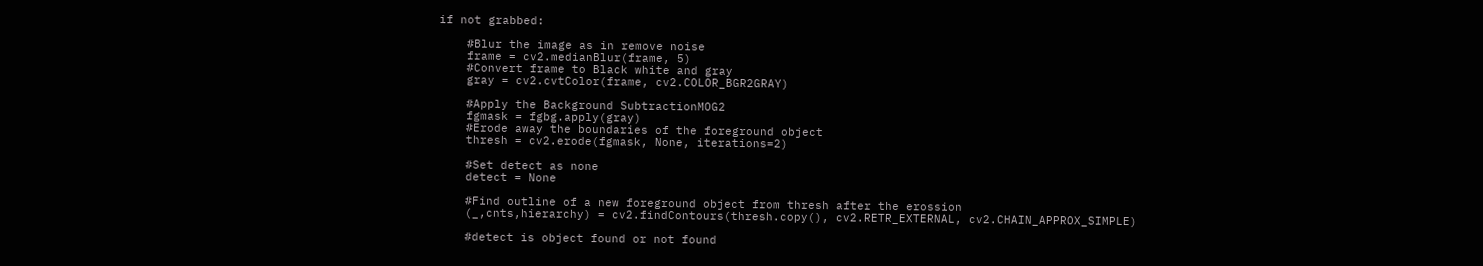if not grabbed:

    #Blur the image as in remove noise
    frame = cv2.medianBlur(frame, 5)
    #Convert frame to Black white and gray
    gray = cv2.cvtColor(frame, cv2.COLOR_BGR2GRAY)

    #Apply the Background SubtractionMOG2
    fgmask = fgbg.apply(gray)
    #Erode away the boundaries of the foreground object
    thresh = cv2.erode(fgmask, None, iterations=2)

    #Set detect as none
    detect = None

    #Find outline of a new foreground object from thresh after the erossion
    (_,cnts,hierarchy) = cv2.findContours(thresh.copy(), cv2.RETR_EXTERNAL, cv2.CHAIN_APPROX_SIMPLE)

    #detect is object found or not found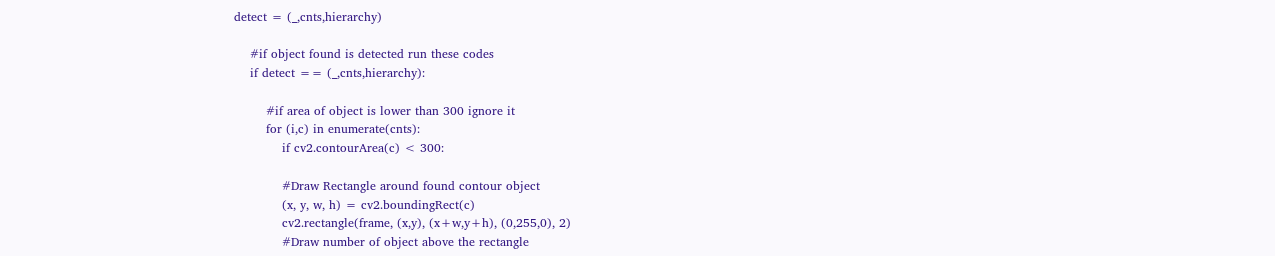detect = (_,cnts,hierarchy)

    #if object found is detected run these codes
    if detect == (_,cnts,hierarchy):

        #if area of object is lower than 300 ignore it
        for (i,c) in enumerate(cnts):
            if cv2.contourArea(c) < 300:

            #Draw Rectangle around found contour object
            (x, y, w, h) = cv2.boundingRect(c)
            cv2.rectangle(frame, (x,y), (x+w,y+h), (0,255,0), 2)
            #Draw number of object above the rectangle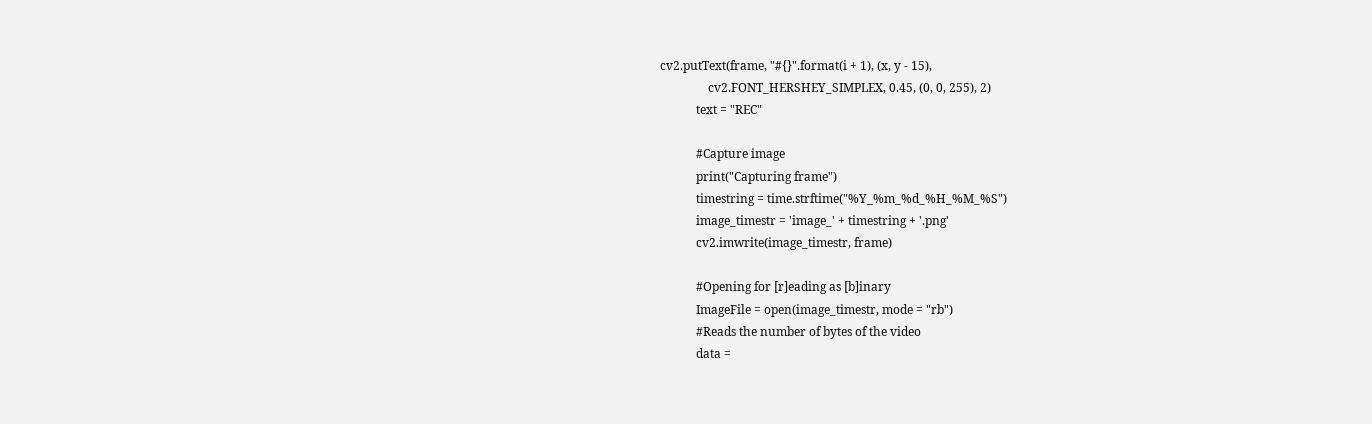cv2.putText(frame, "#{}".format(i + 1), (x, y - 15),
                cv2.FONT_HERSHEY_SIMPLEX, 0.45, (0, 0, 255), 2)
            text = "REC"

            #Capture image
            print("Capturing frame")
            timestring = time.strftime("%Y_%m_%d_%H_%M_%S")
            image_timestr = 'image_' + timestring + '.png'
            cv2.imwrite(image_timestr, frame)

            #Opening for [r]eading as [b]inary
            ImageFile = open(image_timestr, mode = "rb")
            #Reads the number of bytes of the video
            data =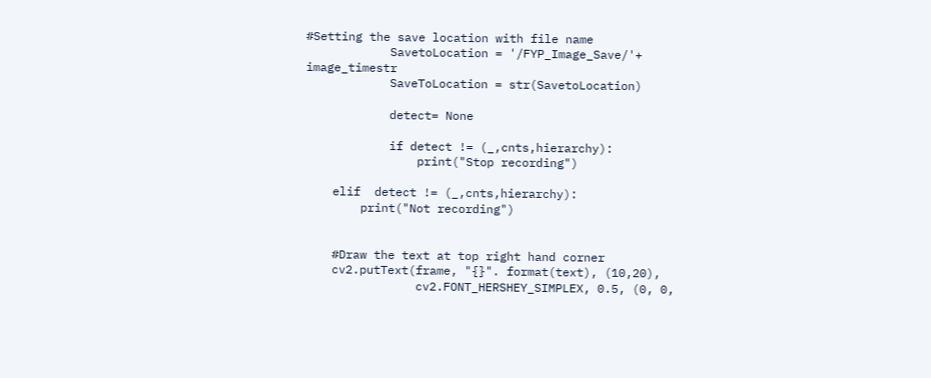#Setting the save location with file name
            SavetoLocation = '/FYP_Image_Save/'+ image_timestr
            SaveToLocation = str(SavetoLocation)

            detect= None

            if detect != (_,cnts,hierarchy):
                print("Stop recording")

    elif  detect != (_,cnts,hierarchy):
        print("Not recording")


    #Draw the text at top right hand corner
    cv2.putText(frame, "{}". format(text), (10,20),
                cv2.FONT_HERSHEY_SIMPLEX, 0.5, (0, 0,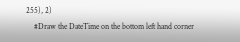255), 2)
    #Draw the DateTime on the bottom left hand corner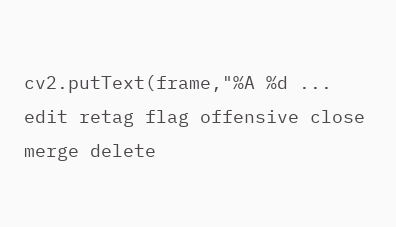cv2.putText(frame,"%A %d ...
edit retag flag offensive close merge delete